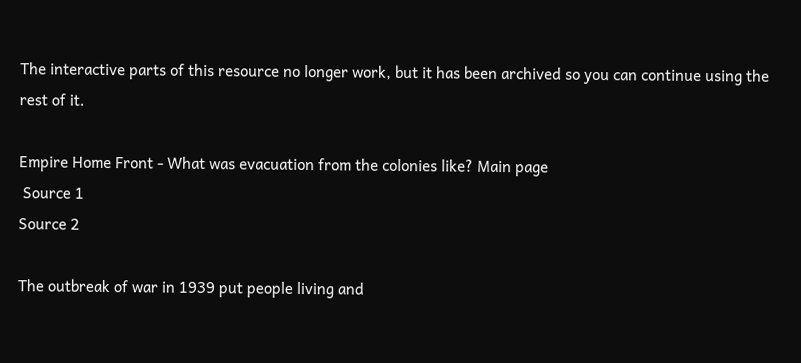The interactive parts of this resource no longer work, but it has been archived so you can continue using the rest of it.

Empire Home Front - What was evacuation from the colonies like? Main page
 Source 1
Source 2

The outbreak of war in 1939 put people living and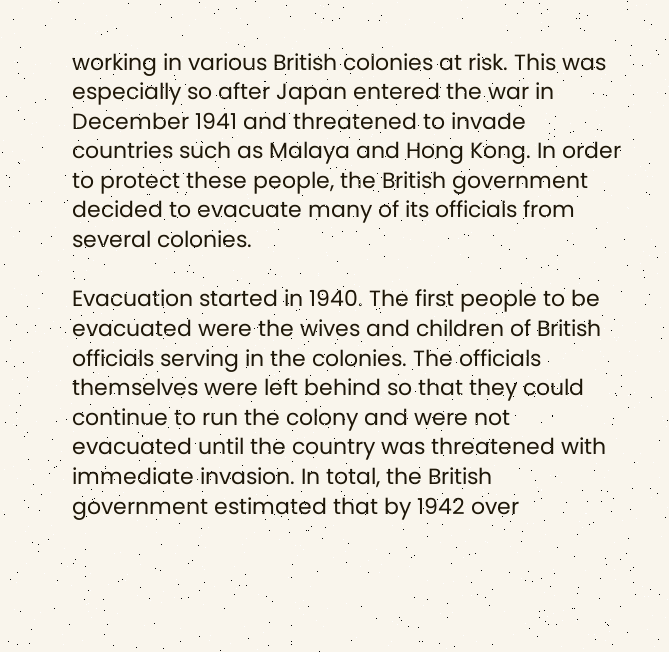working in various British colonies at risk. This was especially so after Japan entered the war in December 1941 and threatened to invade countries such as Malaya and Hong Kong. In order to protect these people, the British government decided to evacuate many of its officials from several colonies.

Evacuation started in 1940. The first people to be evacuated were the wives and children of British officials serving in the colonies. The officials themselves were left behind so that they could continue to run the colony and were not evacuated until the country was threatened with immediate invasion. In total, the British government estimated that by 1942 over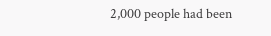2,000 people had been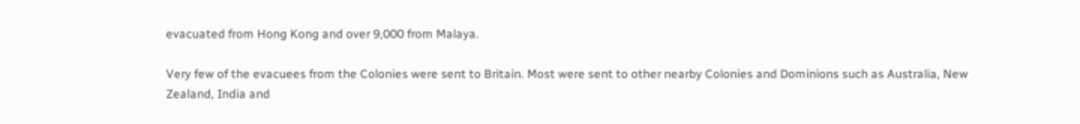evacuated from Hong Kong and over 9,000 from Malaya.

Very few of the evacuees from the Colonies were sent to Britain. Most were sent to other nearby Colonies and Dominions such as Australia, New Zealand, India and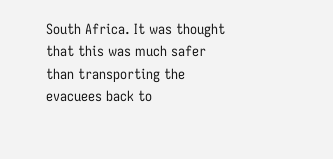South Africa. It was thought that this was much safer than transporting the evacuees back to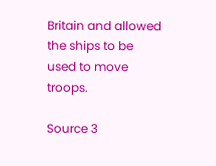Britain and allowed the ships to be used to move troops.

Source 3